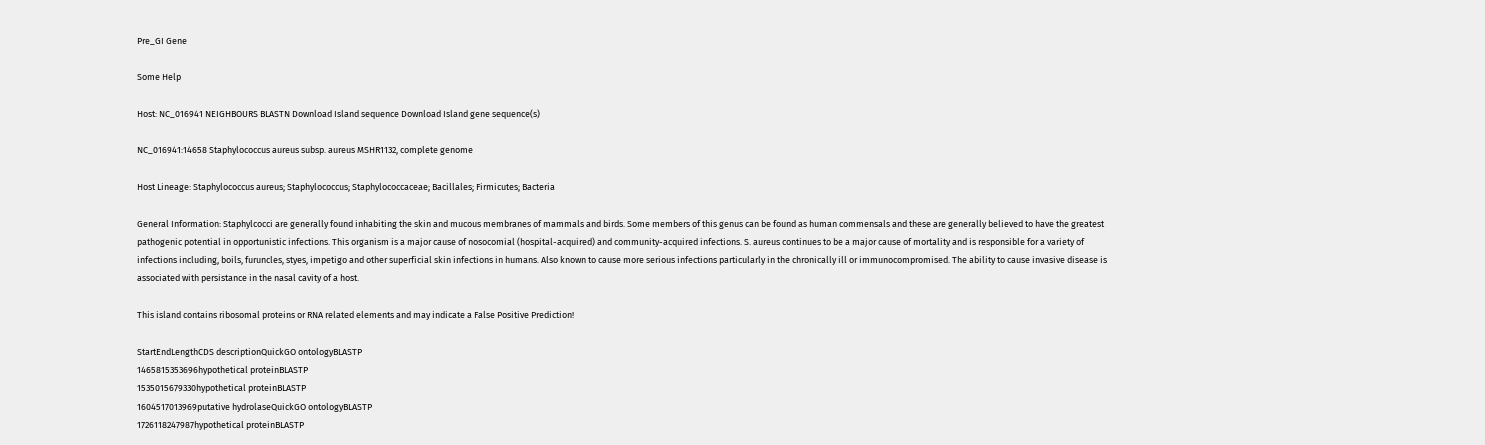Pre_GI Gene

Some Help

Host: NC_016941 NEIGHBOURS BLASTN Download Island sequence Download Island gene sequence(s)

NC_016941:14658 Staphylococcus aureus subsp. aureus MSHR1132, complete genome

Host Lineage: Staphylococcus aureus; Staphylococcus; Staphylococcaceae; Bacillales; Firmicutes; Bacteria

General Information: Staphylcocci are generally found inhabiting the skin and mucous membranes of mammals and birds. Some members of this genus can be found as human commensals and these are generally believed to have the greatest pathogenic potential in opportunistic infections. This organism is a major cause of nosocomial (hospital-acquired) and community-acquired infections. S. aureus continues to be a major cause of mortality and is responsible for a variety of infections including, boils, furuncles, styes, impetigo and other superficial skin infections in humans. Also known to cause more serious infections particularly in the chronically ill or immunocompromised. The ability to cause invasive disease is associated with persistance in the nasal cavity of a host.

This island contains ribosomal proteins or RNA related elements and may indicate a False Positive Prediction!

StartEndLengthCDS descriptionQuickGO ontologyBLASTP
1465815353696hypothetical proteinBLASTP
1535015679330hypothetical proteinBLASTP
1604517013969putative hydrolaseQuickGO ontologyBLASTP
1726118247987hypothetical proteinBLASTP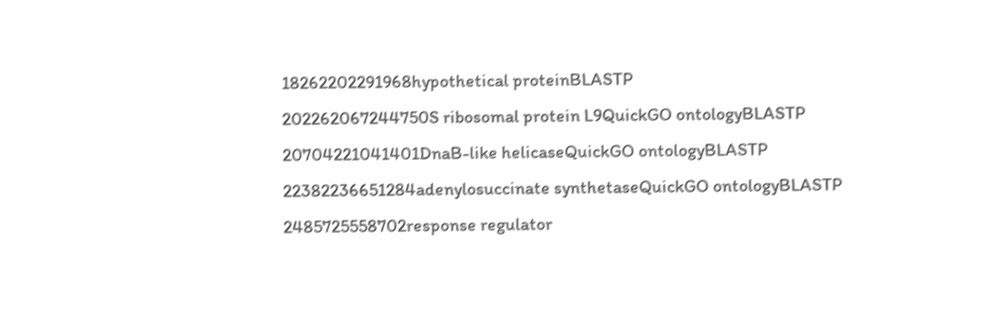18262202291968hypothetical proteinBLASTP
202262067244750S ribosomal protein L9QuickGO ontologyBLASTP
20704221041401DnaB-like helicaseQuickGO ontologyBLASTP
22382236651284adenylosuccinate synthetaseQuickGO ontologyBLASTP
2485725558702response regulator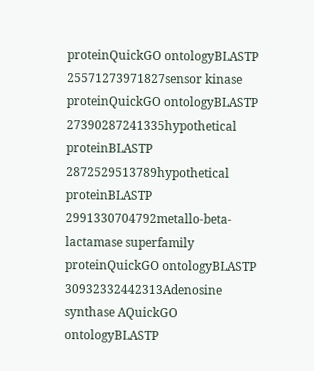proteinQuickGO ontologyBLASTP
25571273971827sensor kinase proteinQuickGO ontologyBLASTP
27390287241335hypothetical proteinBLASTP
2872529513789hypothetical proteinBLASTP
2991330704792metallo-beta-lactamase superfamily proteinQuickGO ontologyBLASTP
30932332442313Adenosine synthase AQuickGO ontologyBLASTP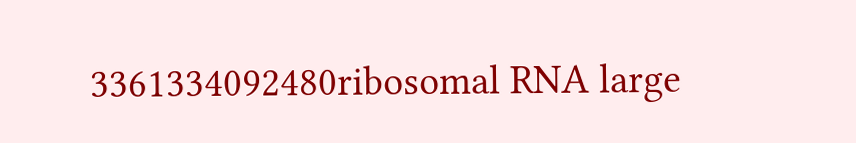3361334092480ribosomal RNA large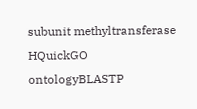subunit methyltransferase HQuickGO ontologyBLASTP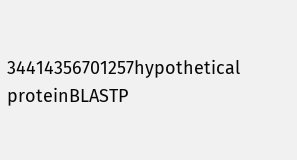34414356701257hypothetical proteinBLASTP